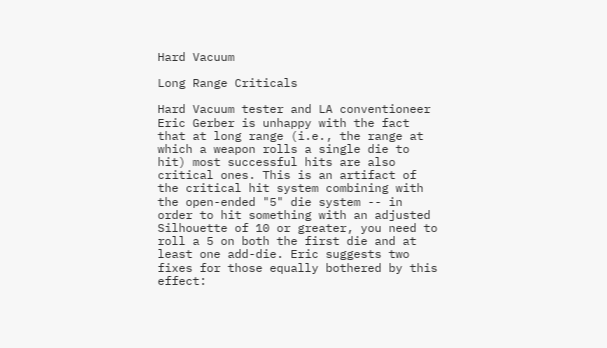Hard Vacuum

Long Range Criticals

Hard Vacuum tester and LA conventioneer Eric Gerber is unhappy with the fact that at long range (i.e., the range at which a weapon rolls a single die to hit) most successful hits are also critical ones. This is an artifact of the critical hit system combining with the open-ended "5" die system -- in order to hit something with an adjusted Silhouette of 10 or greater, you need to roll a 5 on both the first die and at least one add-die. Eric suggests two fixes for those equally bothered by this effect: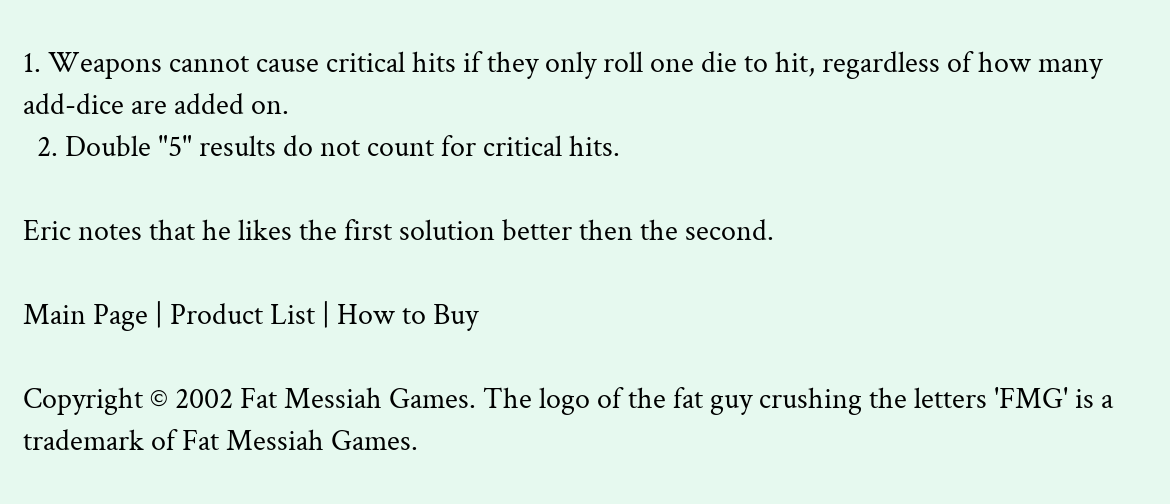1. Weapons cannot cause critical hits if they only roll one die to hit, regardless of how many add-dice are added on.
  2. Double "5" results do not count for critical hits.

Eric notes that he likes the first solution better then the second.

Main Page | Product List | How to Buy

Copyright © 2002 Fat Messiah Games. The logo of the fat guy crushing the letters 'FMG' is a trademark of Fat Messiah Games.